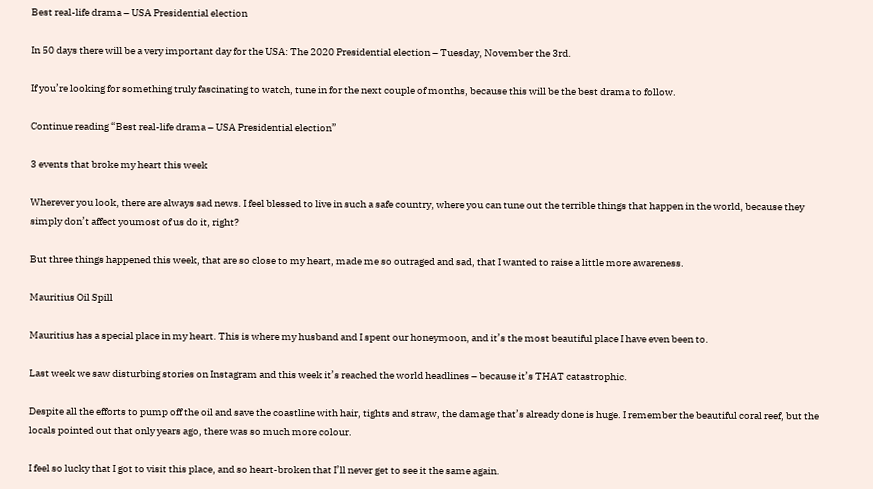Best real-life drama – USA Presidential election

In 50 days there will be a very important day for the USA: The 2020 Presidential election – Tuesday, November the 3rd.

If you’re looking for something truly fascinating to watch, tune in for the next couple of months, because this will be the best drama to follow.

Continue reading “Best real-life drama – USA Presidential election”

3 events that broke my heart this week

Wherever you look, there are always sad news. I feel blessed to live in such a safe country, where you can tune out the terrible things that happen in the world, because they simply don’t affect youmost of us do it, right?

But three things happened this week, that are so close to my heart, made me so outraged and sad, that I wanted to raise a little more awareness.

Mauritius Oil Spill

Mauritius has a special place in my heart. This is where my husband and I spent our honeymoon, and it’s the most beautiful place I have even been to.

Last week we saw disturbing stories on Instagram and this week it’s reached the world headlines – because it’s THAT catastrophic.

Despite all the efforts to pump off the oil and save the coastline with hair, tights and straw, the damage that’s already done is huge. I remember the beautiful coral reef, but the locals pointed out that only years ago, there was so much more colour.

I feel so lucky that I got to visit this place, and so heart-broken that I’ll never get to see it the same again.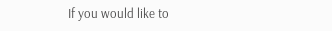If you would like to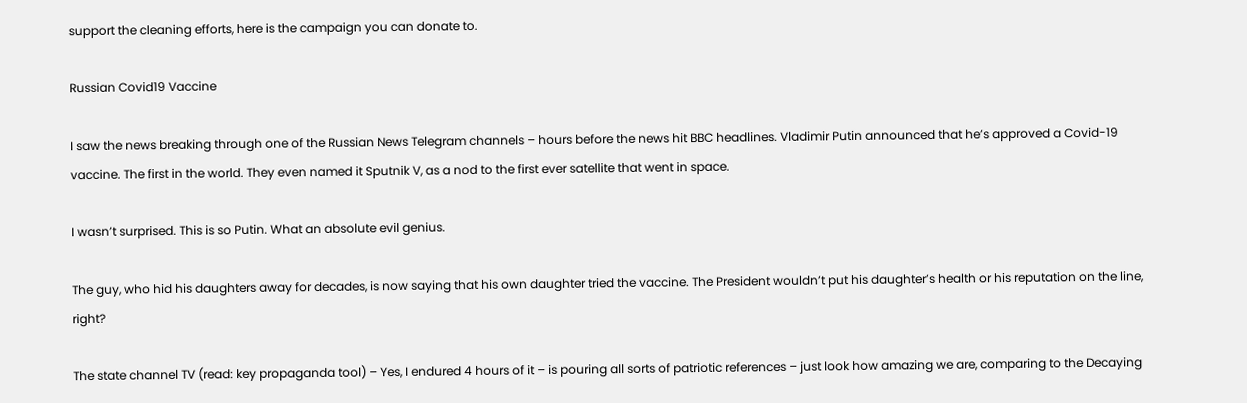support the cleaning efforts, here is the campaign you can donate to.

Russian Covid19 Vaccine

I saw the news breaking through one of the Russian News Telegram channels – hours before the news hit BBC headlines. Vladimir Putin announced that he’s approved a Covid-19 vaccine. The first in the world. They even named it Sputnik V, as a nod to the first ever satellite that went in space.

I wasn’t surprised. This is so Putin. What an absolute evil genius.

The guy, who hid his daughters away for decades, is now saying that his own daughter tried the vaccine. The President wouldn’t put his daughter’s health or his reputation on the line, right?

The state channel TV (read: key propaganda tool) – Yes, I endured 4 hours of it – is pouring all sorts of patriotic references – just look how amazing we are, comparing to the Decaying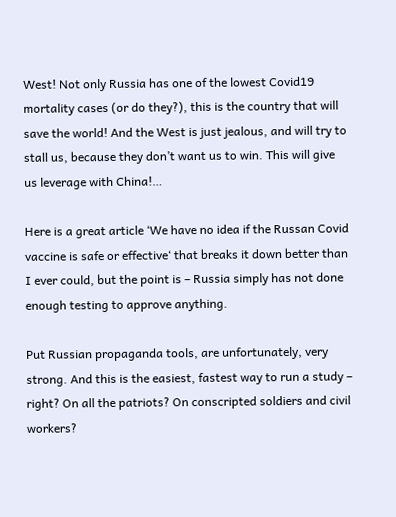West! Not only Russia has one of the lowest Covid19 mortality cases (or do they?), this is the country that will save the world! And the West is just jealous, and will try to stall us, because they don’t want us to win. This will give us leverage with China!…

Here is a great article ‘We have no idea if the Russan Covid vaccine is safe or effective‘ that breaks it down better than I ever could, but the point is – Russia simply has not done enough testing to approve anything.

Put Russian propaganda tools, are unfortunately, very strong. And this is the easiest, fastest way to run a study – right? On all the patriots? On conscripted soldiers and civil workers?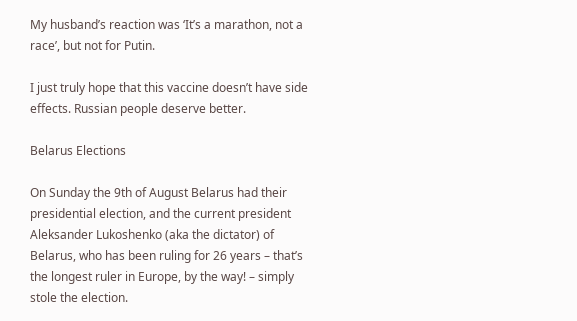My husband’s reaction was ‘It’s a marathon, not a race’, but not for Putin.

I just truly hope that this vaccine doesn’t have side effects. Russian people deserve better.

Belarus Elections

On Sunday the 9th of August Belarus had their presidential election, and the current president Aleksander Lukoshenko (aka the dictator) of Belarus, who has been ruling for 26 years – that’s the longest ruler in Europe, by the way! – simply stole the election.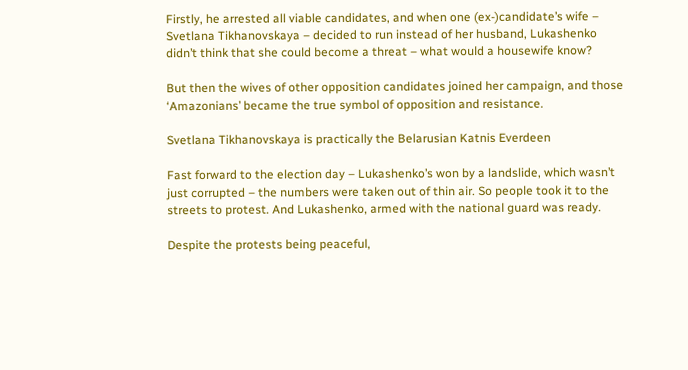Firstly, he arrested all viable candidates, and when one (ex-)candidate’s wife – Svetlana Tikhanovskaya – decided to run instead of her husband, Lukashenko didn’t think that she could become a threat – what would a housewife know?

But then the wives of other opposition candidates joined her campaign, and those ‘Amazonians’ became the true symbol of opposition and resistance.

Svetlana Tikhanovskaya is practically the Belarusian Katnis Everdeen

Fast forward to the election day – Lukashenko’s won by a landslide, which wasn’t just corrupted – the numbers were taken out of thin air. So people took it to the streets to protest. And Lukashenko, armed with the national guard was ready.

Despite the protests being peaceful,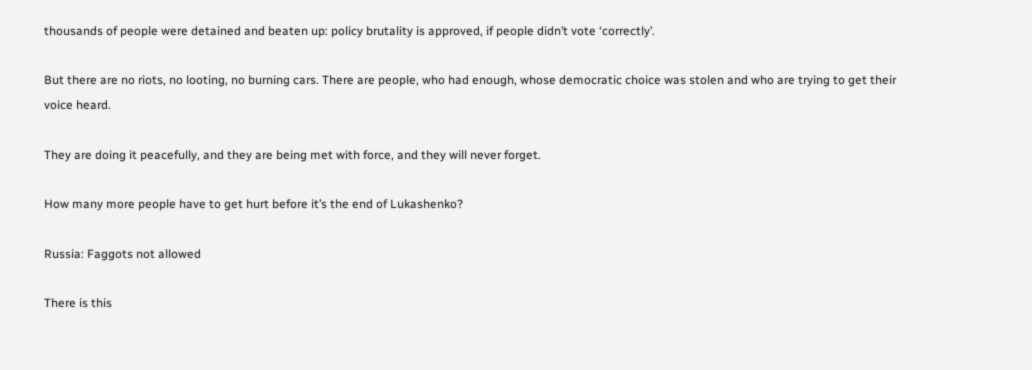thousands of people were detained and beaten up: policy brutality is approved, if people didn’t vote ‘correctly’.

But there are no riots, no looting, no burning cars. There are people, who had enough, whose democratic choice was stolen and who are trying to get their voice heard.

They are doing it peacefully, and they are being met with force, and they will never forget.

How many more people have to get hurt before it’s the end of Lukashenko?

Russia: Faggots not allowed

There is this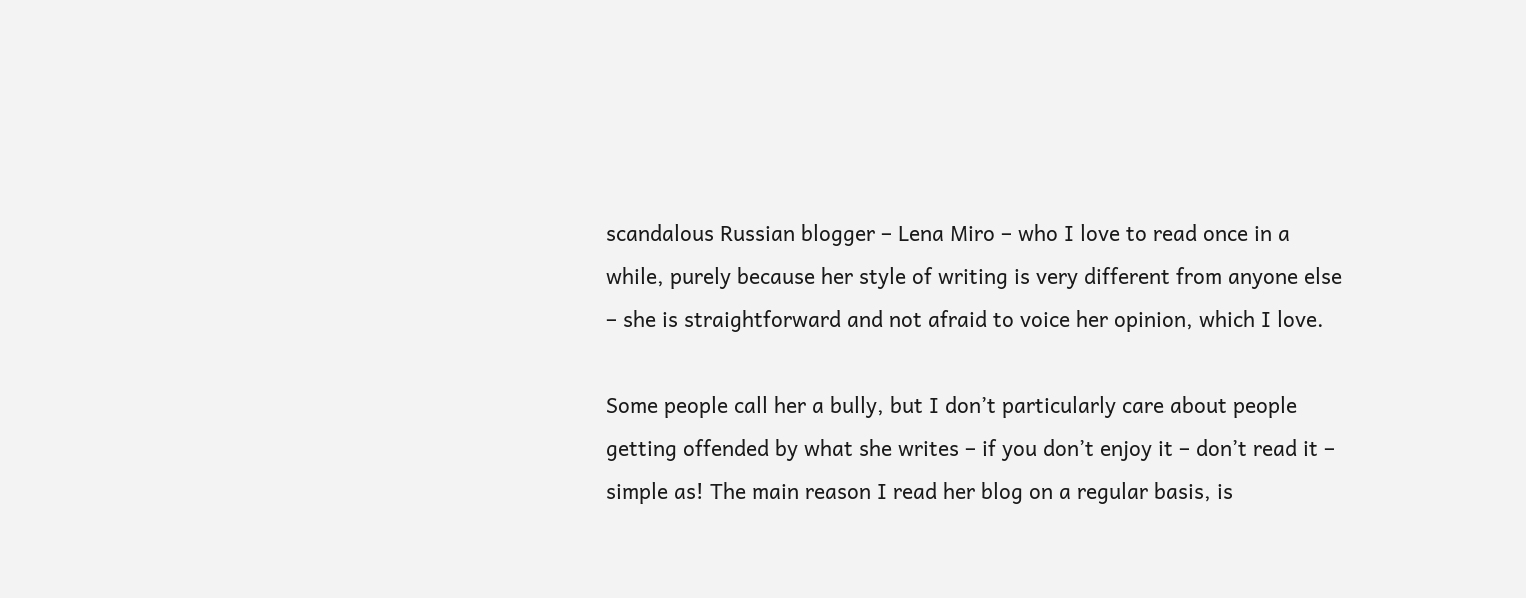scandalous Russian blogger – Lena Miro – who I love to read once in a while, purely because her style of writing is very different from anyone else – she is straightforward and not afraid to voice her opinion, which I love.

Some people call her a bully, but I don’t particularly care about people getting offended by what she writes – if you don’t enjoy it – don’t read it – simple as! The main reason I read her blog on a regular basis, is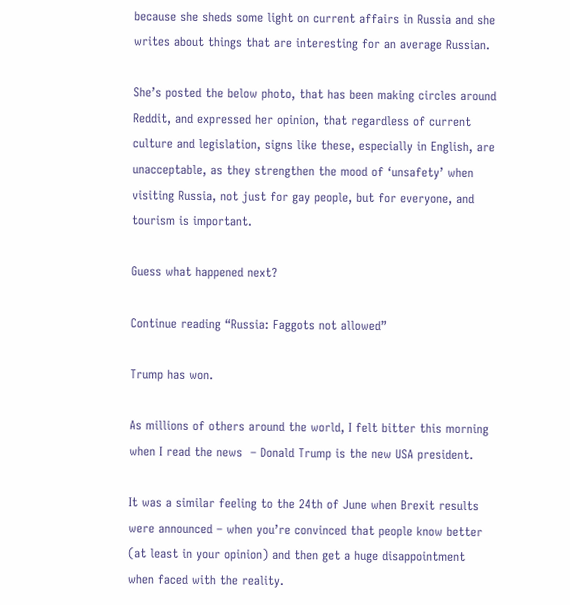because she sheds some light on current affairs in Russia and she writes about things that are interesting for an average Russian.

She’s posted the below photo, that has been making circles around Reddit, and expressed her opinion, that regardless of current culture and legislation, signs like these, especially in English, are unacceptable, as they strengthen the mood of ‘unsafety’ when visiting Russia, not just for gay people, but for everyone, and tourism is important.

Guess what happened next?

Continue reading “Russia: Faggots not allowed”

Trump has won.

As millions of others around the world, I felt bitter this morning when I read the news  – Donald Trump is the new USA president.

It was a similar feeling to the 24th of June when Brexit results were announced – when you’re convinced that people know better (at least in your opinion) and then get a huge disappointment when faced with the reality.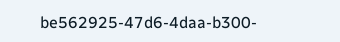be562925-47d6-4daa-b300-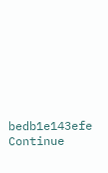bedb1e143efe Continue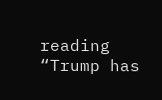reading “Trump has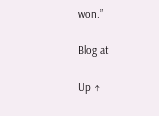won.”

Blog at

Up ↑